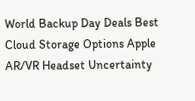World Backup Day Deals Best Cloud Storage Options Apple AR/VR Headset Uncertainty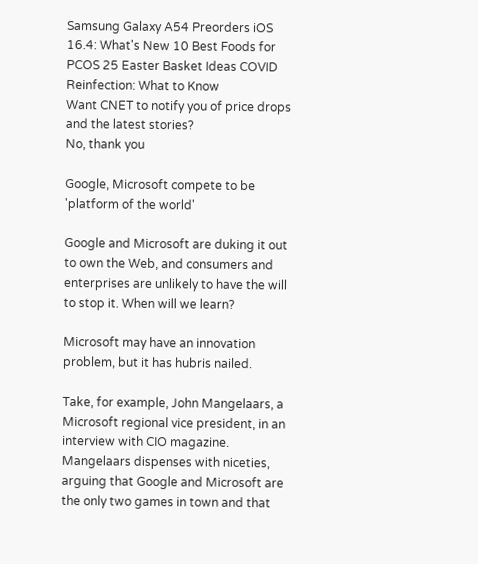Samsung Galaxy A54 Preorders iOS 16.4: What's New 10 Best Foods for PCOS 25 Easter Basket Ideas COVID Reinfection: What to Know
Want CNET to notify you of price drops and the latest stories?
No, thank you

Google, Microsoft compete to be 'platform of the world'

Google and Microsoft are duking it out to own the Web, and consumers and enterprises are unlikely to have the will to stop it. When will we learn?

Microsoft may have an innovation problem, but it has hubris nailed.

Take, for example, John Mangelaars, a Microsoft regional vice president, in an interview with CIO magazine. Mangelaars dispenses with niceties, arguing that Google and Microsoft are the only two games in town and that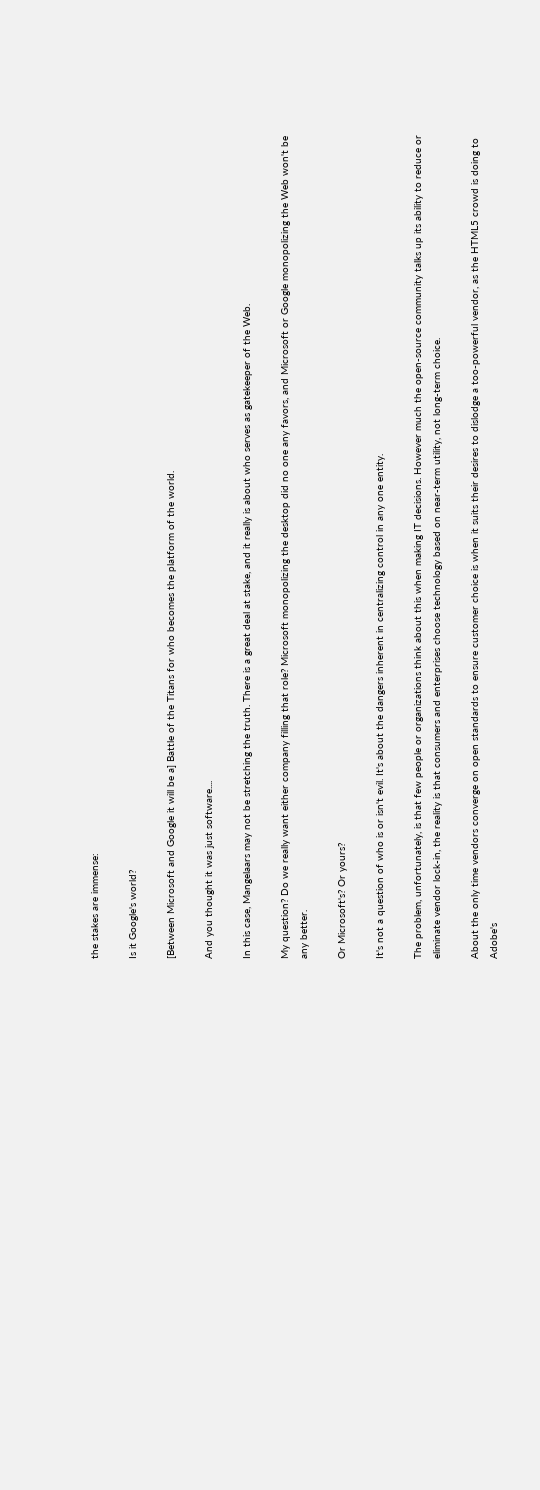the stakes are immense:

Is it Google's world?

[Between Microsoft and Google it will be a] Battle of the Titans for who becomes the platform of the world.

And you thought it was just software....

In this case, Mangelaars may not be stretching the truth. There is a great deal at stake, and it really is about who serves as gatekeeper of the Web.

My question? Do we really want either company filling that role? Microsoft monopolizing the desktop did no one any favors, and Microsoft or Google monopolizing the Web won't be any better.

Or Microsoft's? Or yours?

It's not a question of who is or isn't evil. It's about the dangers inherent in centralizing control in any one entity.

The problem, unfortunately, is that few people or organizations think about this when making IT decisions. However much the open-source community talks up its ability to reduce or eliminate vendor lock-in, the reality is that consumers and enterprises choose technology based on near-term utility, not long-term choice.

About the only time vendors converge on open standards to ensure customer choice is when it suits their desires to dislodge a too-powerful vendor, as the HTML5 crowd is doing to Adobe's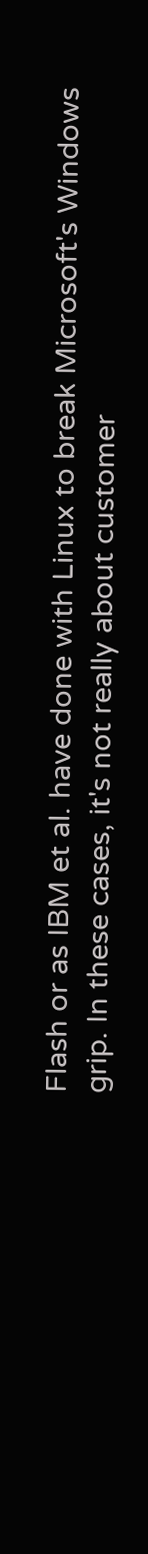Flash or as IBM et al. have done with Linux to break Microsoft's Windows grip. In these cases, it's not really about customer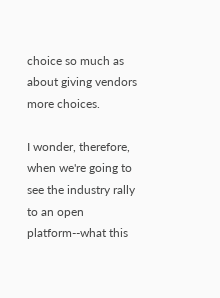choice so much as about giving vendors more choices.

I wonder, therefore, when we're going to see the industry rally to an open platform--what this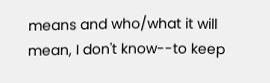means and who/what it will mean, I don't know--to keep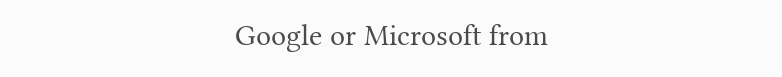Google or Microsoft from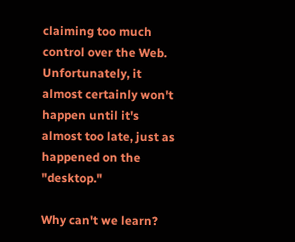claiming too much control over the Web. Unfortunately, it almost certainly won't happen until it's almost too late, just as happened on the "desktop."

Why can't we learn?